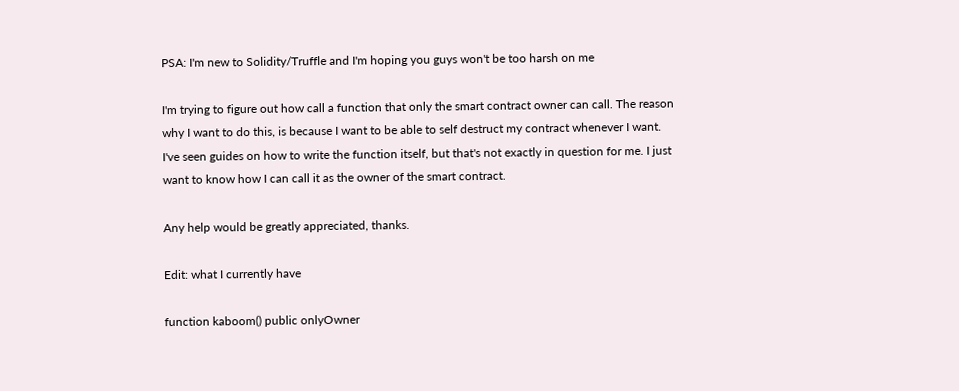PSA: I'm new to Solidity/Truffle and I'm hoping you guys won't be too harsh on me

I'm trying to figure out how call a function that only the smart contract owner can call. The reason why I want to do this, is because I want to be able to self destruct my contract whenever I want. I've seen guides on how to write the function itself, but that's not exactly in question for me. I just want to know how I can call it as the owner of the smart contract.

Any help would be greatly appreciated, thanks.

Edit: what I currently have

function kaboom() public onlyOwner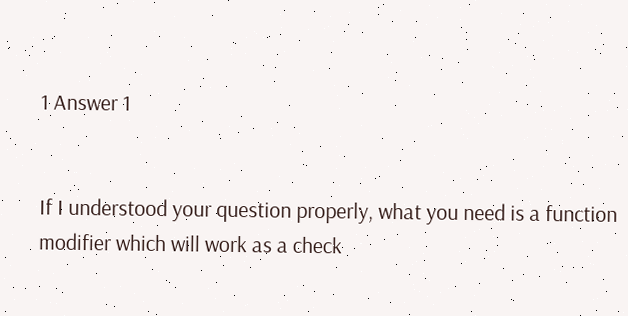1 Answer 1


If I understood your question properly, what you need is a function modifier which will work as a check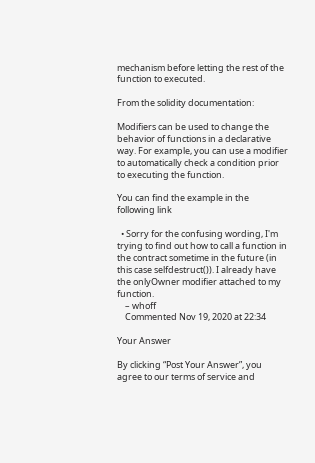mechanism before letting the rest of the function to executed.

From the solidity documentation:

Modifiers can be used to change the behavior of functions in a declarative way. For example, you can use a modifier to automatically check a condition prior to executing the function.

You can find the example in the following link

  • Sorry for the confusing wording, I'm trying to find out how to call a function in the contract sometime in the future (in this case selfdestruct()). I already have the onlyOwner modifier attached to my function.
    – whoff
    Commented Nov 19, 2020 at 22:34

Your Answer

By clicking “Post Your Answer”, you agree to our terms of service and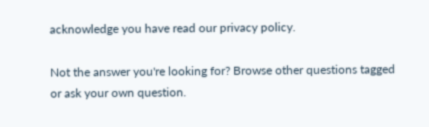acknowledge you have read our privacy policy.

Not the answer you're looking for? Browse other questions tagged or ask your own question.